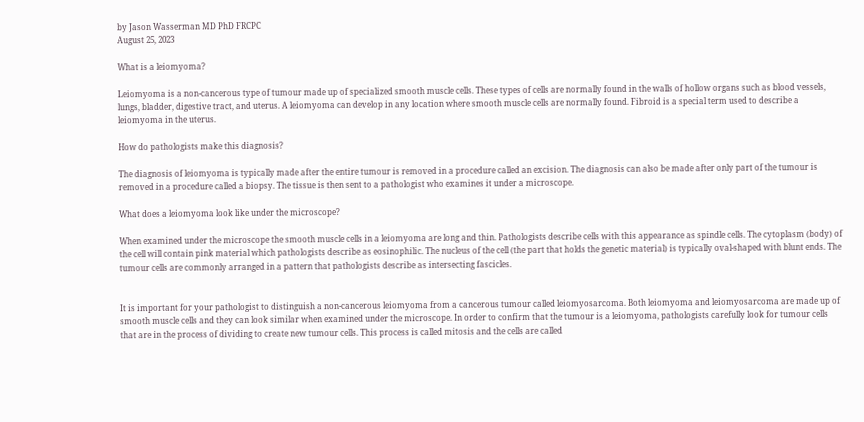by Jason Wasserman MD PhD FRCPC
August 25, 2023

What is a leiomyoma?

Leiomyoma is a non-cancerous type of tumour made up of specialized smooth muscle cells. These types of cells are normally found in the walls of hollow organs such as blood vessels, lungs, bladder, digestive tract, and uterus. A leiomyoma can develop in any location where smooth muscle cells are normally found. Fibroid is a special term used to describe a leiomyoma in the uterus.

How do pathologists make this diagnosis?

The diagnosis of leiomyoma is typically made after the entire tumour is removed in a procedure called an excision. The diagnosis can also be made after only part of the tumour is removed in a procedure called a biopsy. The tissue is then sent to a pathologist who examines it under a microscope.

What does a leiomyoma look like under the microscope?

When examined under the microscope the smooth muscle cells in a leiomyoma are long and thin. Pathologists describe cells with this appearance as spindle cells. The cytoplasm (body) of the cell will contain pink material which pathologists describe as eosinophilic. The nucleus of the cell (the part that holds the genetic material) is typically oval-shaped with blunt ends. The tumour cells are commonly arranged in a pattern that pathologists describe as intersecting fascicles.


It is important for your pathologist to distinguish a non-cancerous leiomyoma from a cancerous tumour called leiomyosarcoma. Both leiomyoma and leiomyosarcoma are made up of smooth muscle cells and they can look similar when examined under the microscope. In order to confirm that the tumour is a leiomyoma, pathologists carefully look for tumour cells that are in the process of dividing to create new tumour cells. This process is called mitosis and the cells are called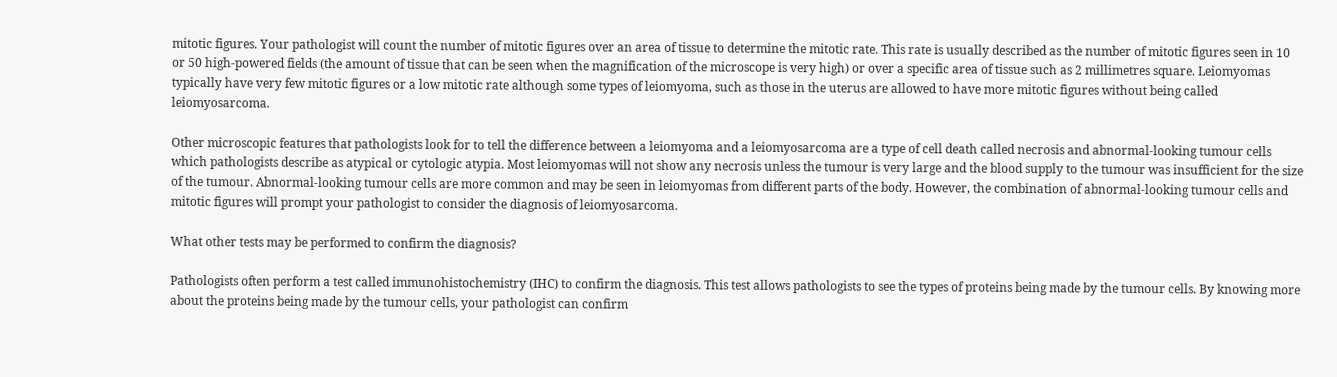mitotic figures. Your pathologist will count the number of mitotic figures over an area of tissue to determine the mitotic rate. This rate is usually described as the number of mitotic figures seen in 10 or 50 high-powered fields (the amount of tissue that can be seen when the magnification of the microscope is very high) or over a specific area of tissue such as 2 millimetres square. Leiomyomas typically have very few mitotic figures or a low mitotic rate although some types of leiomyoma, such as those in the uterus are allowed to have more mitotic figures without being called leiomyosarcoma.

Other microscopic features that pathologists look for to tell the difference between a leiomyoma and a leiomyosarcoma are a type of cell death called necrosis and abnormal-looking tumour cells which pathologists describe as atypical or cytologic atypia. Most leiomyomas will not show any necrosis unless the tumour is very large and the blood supply to the tumour was insufficient for the size of the tumour. Abnormal-looking tumour cells are more common and may be seen in leiomyomas from different parts of the body. However, the combination of abnormal-looking tumour cells and mitotic figures will prompt your pathologist to consider the diagnosis of leiomyosarcoma.

What other tests may be performed to confirm the diagnosis?

Pathologists often perform a test called immunohistochemistry (IHC) to confirm the diagnosis. This test allows pathologists to see the types of proteins being made by the tumour cells. By knowing more about the proteins being made by the tumour cells, your pathologist can confirm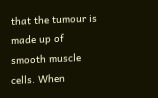that the tumour is made up of smooth muscle cells. When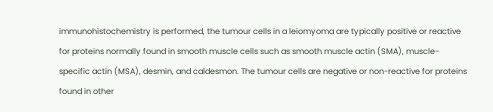immunohistochemistry is performed, the tumour cells in a leiomyoma are typically positive or reactive for proteins normally found in smooth muscle cells such as smooth muscle actin (SMA), muscle-specific actin (MSA), desmin, and caldesmon. The tumour cells are negative or non-reactive for proteins found in other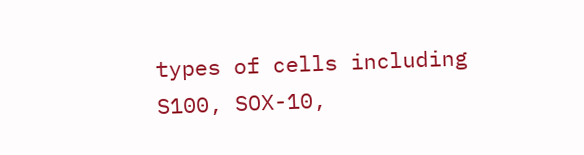types of cells including S100, SOX-10,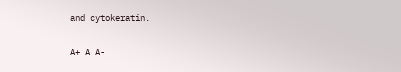and cytokeratin.

A+ A A-